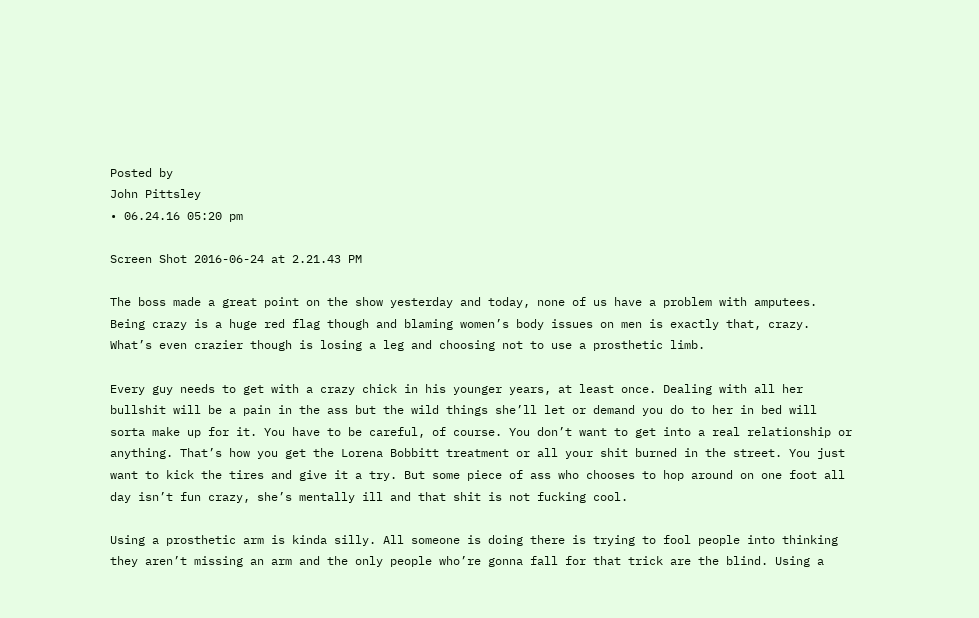Posted by
John Pittsley
• 06.24.16 05:20 pm

Screen Shot 2016-06-24 at 2.21.43 PM

The boss made a great point on the show yesterday and today, none of us have a problem with amputees. Being crazy is a huge red flag though and blaming women’s body issues on men is exactly that, crazy. What’s even crazier though is losing a leg and choosing not to use a prosthetic limb.

Every guy needs to get with a crazy chick in his younger years, at least once. Dealing with all her bullshit will be a pain in the ass but the wild things she’ll let or demand you do to her in bed will sorta make up for it. You have to be careful, of course. You don’t want to get into a real relationship or anything. That’s how you get the Lorena Bobbitt treatment or all your shit burned in the street. You just want to kick the tires and give it a try. But some piece of ass who chooses to hop around on one foot all day isn’t fun crazy, she’s mentally ill and that shit is not fucking cool.

Using a prosthetic arm is kinda silly. All someone is doing there is trying to fool people into thinking they aren’t missing an arm and the only people who’re gonna fall for that trick are the blind. Using a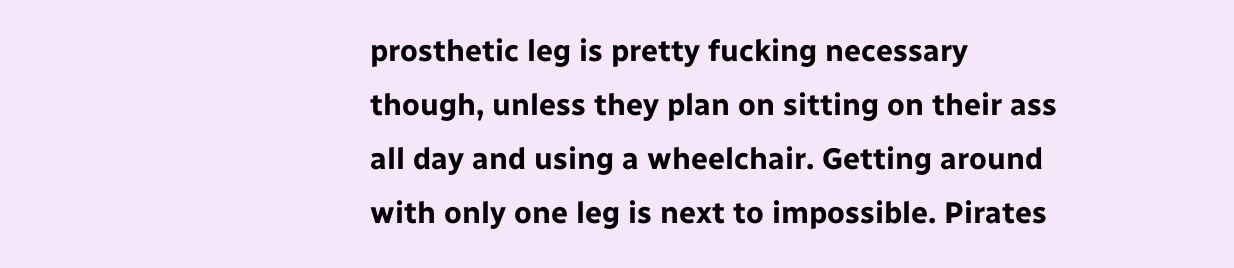prosthetic leg is pretty fucking necessary though, unless they plan on sitting on their ass all day and using a wheelchair. Getting around with only one leg is next to impossible. Pirates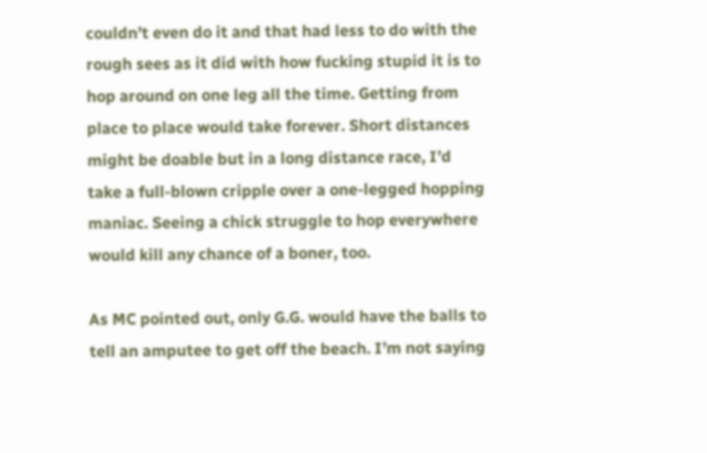couldn’t even do it and that had less to do with the rough sees as it did with how fucking stupid it is to hop around on one leg all the time. Getting from place to place would take forever. Short distances might be doable but in a long distance race, I’d take a full-blown cripple over a one-legged hopping maniac. Seeing a chick struggle to hop everywhere would kill any chance of a boner, too.

As MC pointed out, only G.G. would have the balls to tell an amputee to get off the beach. I’m not saying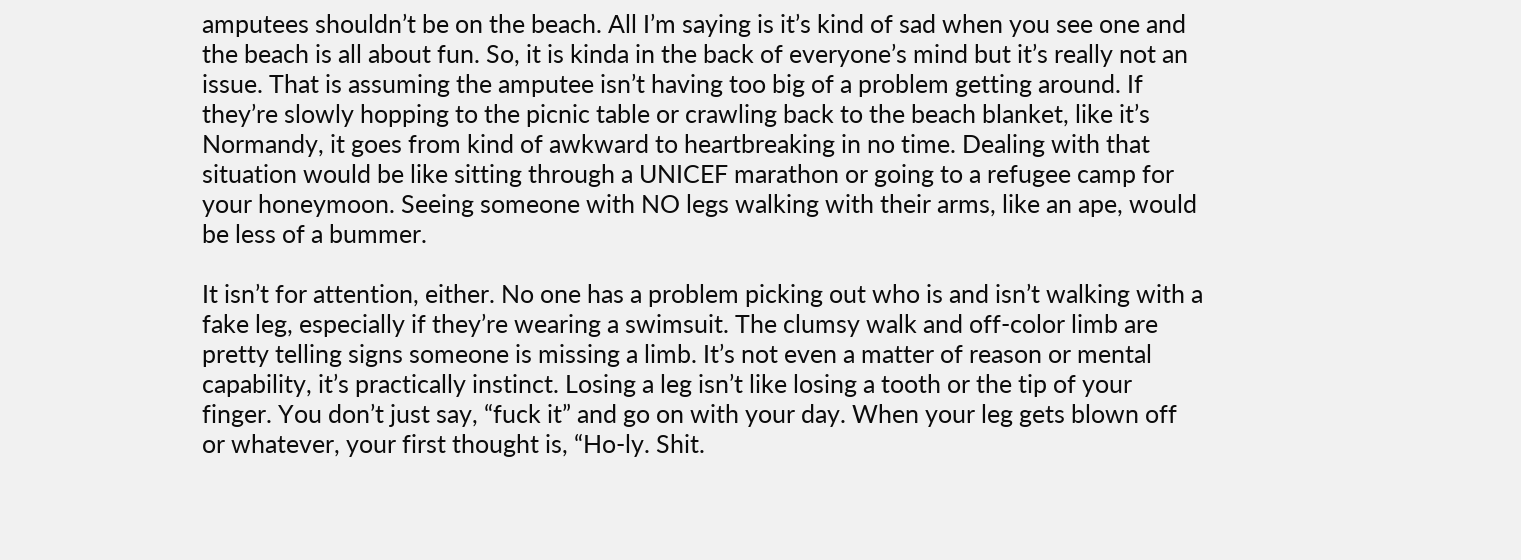amputees shouldn’t be on the beach. All I’m saying is it’s kind of sad when you see one and the beach is all about fun. So, it is kinda in the back of everyone’s mind but it’s really not an issue. That is assuming the amputee isn’t having too big of a problem getting around. If they’re slowly hopping to the picnic table or crawling back to the beach blanket, like it’s Normandy, it goes from kind of awkward to heartbreaking in no time. Dealing with that situation would be like sitting through a UNICEF marathon or going to a refugee camp for your honeymoon. Seeing someone with NO legs walking with their arms, like an ape, would be less of a bummer.

It isn’t for attention, either. No one has a problem picking out who is and isn’t walking with a fake leg, especially if they’re wearing a swimsuit. The clumsy walk and off-color limb are pretty telling signs someone is missing a limb. It’s not even a matter of reason or mental capability, it’s practically instinct. Losing a leg isn’t like losing a tooth or the tip of your finger. You don’t just say, “fuck it” and go on with your day. When your leg gets blown off or whatever, your first thought is, “Ho-ly. Shit.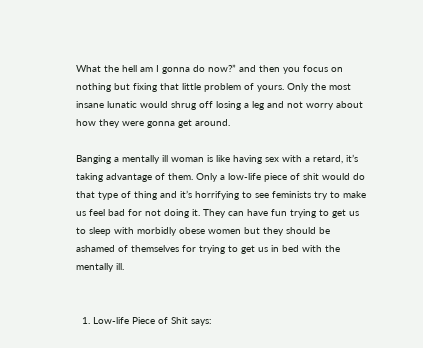What the hell am I gonna do now?” and then you focus on nothing but fixing that little problem of yours. Only the most insane lunatic would shrug off losing a leg and not worry about how they were gonna get around.

Banging a mentally ill woman is like having sex with a retard, it’s taking advantage of them. Only a low-life piece of shit would do that type of thing and it’s horrifying to see feminists try to make us feel bad for not doing it. They can have fun trying to get us to sleep with morbidly obese women but they should be ashamed of themselves for trying to get us in bed with the mentally ill.


  1. Low-life Piece of Shit says: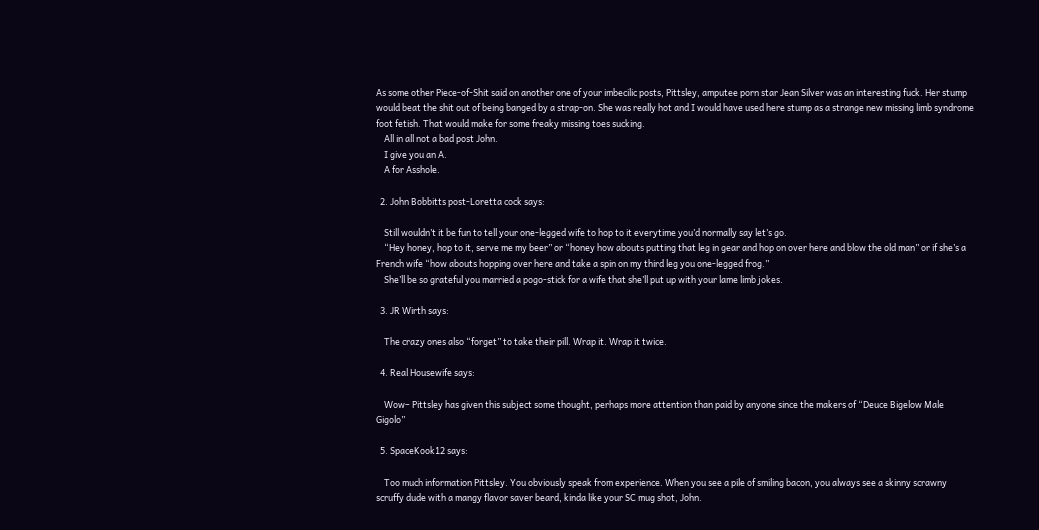As some other Piece-of-Shit said on another one of your imbecilic posts, Pittsley, amputee porn star Jean Silver was an interesting fuck. Her stump would beat the shit out of being banged by a strap-on. She was really hot and I would have used here stump as a strange new missing limb syndrome foot fetish. That would make for some freaky missing toes sucking.
    All in all not a bad post John.
    I give you an A.
    A for Asshole.

  2. John Bobbitts post-Loretta cock says:

    Still wouldn’t it be fun to tell your one-legged wife to hop to it everytime you’d normally say let’s go.
    “Hey honey, hop to it, serve me my beer” or “honey how abouts putting that leg in gear and hop on over here and blow the old man” or if she’s a French wife “how abouts hopping over here and take a spin on my third leg you one-legged frog.”
    She’ll be so grateful you married a pogo-stick for a wife that she’ll put up with your lame limb jokes.

  3. JR Wirth says:

    The crazy ones also “forget” to take their pill. Wrap it. Wrap it twice.

  4. Real Housewife says:

    Wow– Pittsley has given this subject some thought, perhaps more attention than paid by anyone since the makers of “Deuce Bigelow Male Gigolo”

  5. SpaceKook12 says:

    Too much information Pittsley. You obviously speak from experience. When you see a pile of smiling bacon, you always see a skinny scrawny scruffy dude with a mangy flavor saver beard, kinda like your SC mug shot, John.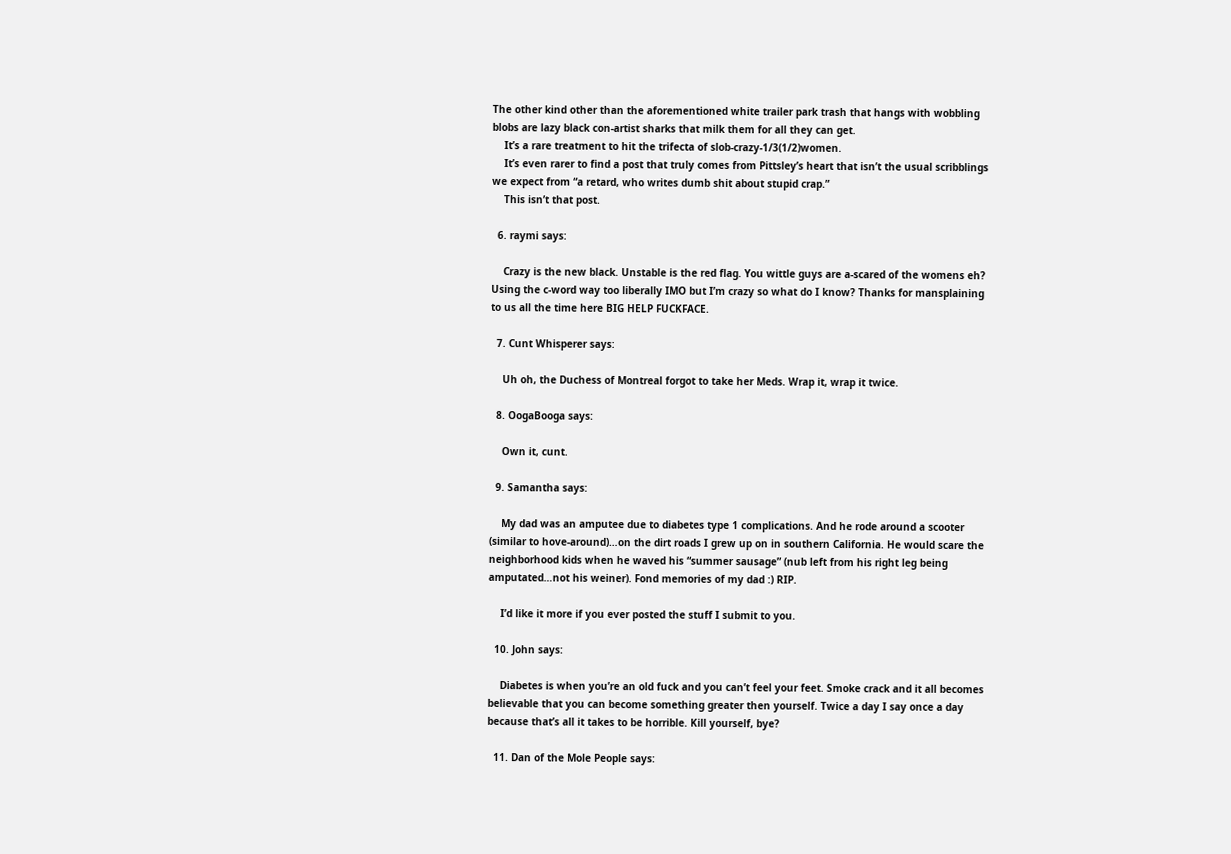The other kind other than the aforementioned white trailer park trash that hangs with wobbling blobs are lazy black con-artist sharks that milk them for all they can get.
    It’s a rare treatment to hit the trifecta of slob-crazy-1/3(1/2)women.
    It’s even rarer to find a post that truly comes from Pittsley’s heart that isn’t the usual scribblings we expect from “a retard, who writes dumb shit about stupid crap.”
    This isn’t that post.

  6. raymi says:

    Crazy is the new black. Unstable is the red flag. You wittle guys are a-scared of the womens eh? Using the c-word way too liberally IMO but I’m crazy so what do I know? Thanks for mansplaining to us all the time here BIG HELP FUCKFACE.

  7. Cunt Whisperer says:

    Uh oh, the Duchess of Montreal forgot to take her Meds. Wrap it, wrap it twice.

  8. OogaBooga says:

    Own it, cunt.

  9. Samantha says:

    My dad was an amputee due to diabetes type 1 complications. And he rode around a scooter (similar to hove-around)…on the dirt roads I grew up on in southern California. He would scare the neighborhood kids when he waved his “summer sausage” (nub left from his right leg being amputated…not his weiner). Fond memories of my dad :) RIP.

    I’d like it more if you ever posted the stuff I submit to you.

  10. John says:

    Diabetes is when you’re an old fuck and you can’t feel your feet. Smoke crack and it all becomes believable that you can become something greater then yourself. Twice a day I say once a day because that’s all it takes to be horrible. Kill yourself, bye?

  11. Dan of the Mole People says: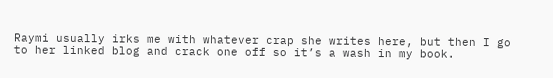Raymi usually irks me with whatever crap she writes here, but then I go to her linked blog and crack one off so it’s a wash in my book.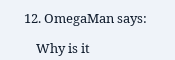12. OmegaMan says:

    Why is it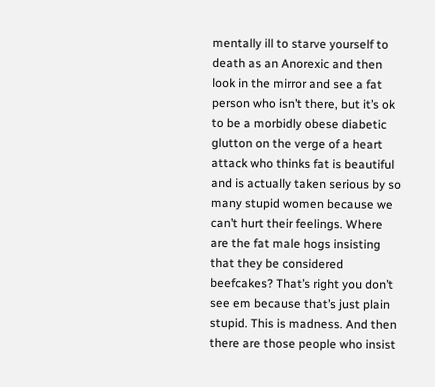mentally ill to starve yourself to death as an Anorexic and then look in the mirror and see a fat person who isn’t there, but it’s ok to be a morbidly obese diabetic glutton on the verge of a heart attack who thinks fat is beautiful and is actually taken serious by so many stupid women because we can’t hurt their feelings. Where are the fat male hogs insisting that they be considered beefcakes? That’s right you don’t see em because that’s just plain stupid. This is madness. And then there are those people who insist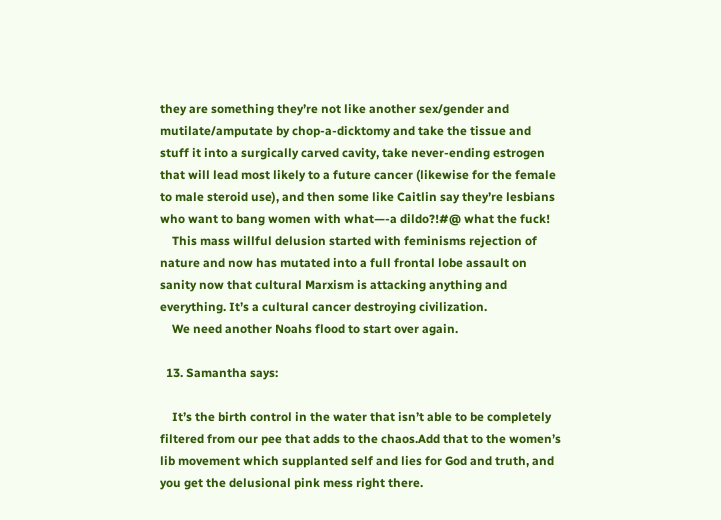they are something they’re not like another sex/gender and mutilate/amputate by chop-a-dicktomy and take the tissue and stuff it into a surgically carved cavity, take never-ending estrogen that will lead most likely to a future cancer (likewise for the female to male steroid use), and then some like Caitlin say they’re lesbians who want to bang women with what—-a dildo?!#@ what the fuck!
    This mass willful delusion started with feminisms rejection of nature and now has mutated into a full frontal lobe assault on sanity now that cultural Marxism is attacking anything and everything. It’s a cultural cancer destroying civilization.
    We need another Noahs flood to start over again.

  13. Samantha says:

    It’s the birth control in the water that isn’t able to be completely filtered from our pee that adds to the chaos.Add that to the women’s lib movement which supplanted self and lies for God and truth, and you get the delusional pink mess right there.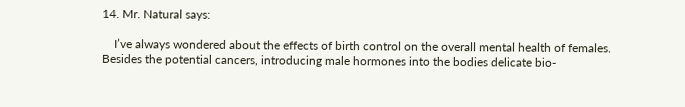14. Mr. Natural says:

    I’ve always wondered about the effects of birth control on the overall mental health of females. Besides the potential cancers, introducing male hormones into the bodies delicate bio-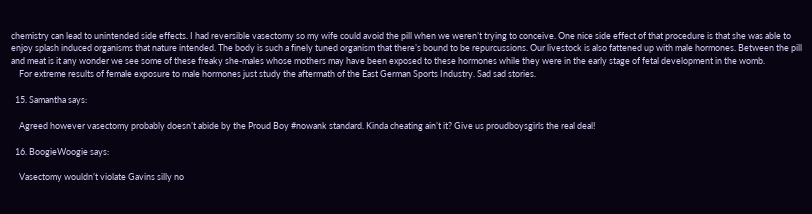chemistry can lead to unintended side effects. I had reversible vasectomy so my wife could avoid the pill when we weren’t trying to conceive. One nice side effect of that procedure is that she was able to enjoy splash induced organisms that nature intended. The body is such a finely tuned organism that there’s bound to be repurcussions. Our livestock is also fattened up with male hormones. Between the pill and meat is it any wonder we see some of these freaky she-males whose mothers may have been exposed to these hormones while they were in the early stage of fetal development in the womb.
    For extreme results of female exposure to male hormones just study the aftermath of the East German Sports Industry. Sad sad stories.

  15. Samantha says:

    Agreed however vasectomy probably doesn’t abide by the Proud Boy #nowank standard. Kinda cheating ain’t it? Give us proudboysgirls the real deal!

  16. BoogieWoogie says:

    Vasectomy wouldn’t violate Gavins silly no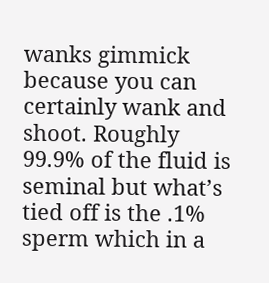wanks gimmick because you can certainly wank and shoot. Roughly 99.9% of the fluid is seminal but what’s tied off is the .1% sperm which in a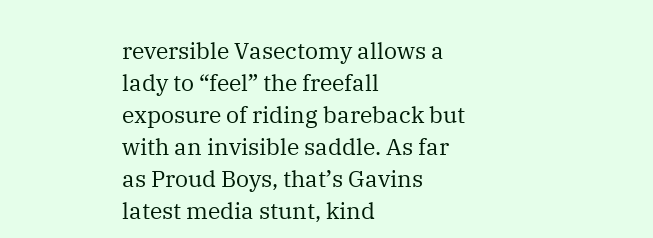reversible Vasectomy allows a lady to “feel” the freefall exposure of riding bareback but with an invisible saddle. As far as Proud Boys, that’s Gavins latest media stunt, kind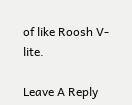of like Roosh V-lite.

Leave A Reply